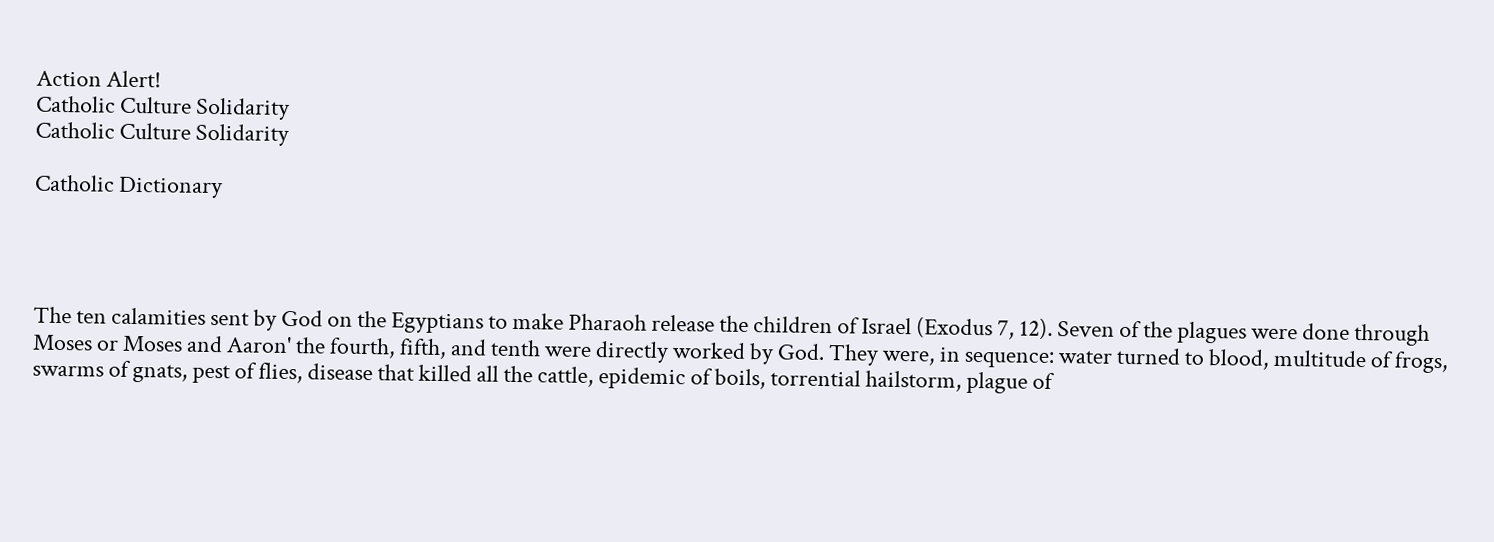Action Alert!
Catholic Culture Solidarity
Catholic Culture Solidarity

Catholic Dictionary




The ten calamities sent by God on the Egyptians to make Pharaoh release the children of Israel (Exodus 7, 12). Seven of the plagues were done through Moses or Moses and Aaron' the fourth, fifth, and tenth were directly worked by God. They were, in sequence: water turned to blood, multitude of frogs, swarms of gnats, pest of flies, disease that killed all the cattle, epidemic of boils, torrential hailstorm, plague of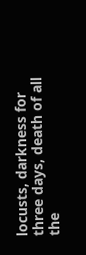locusts, darkness for three days, death of all the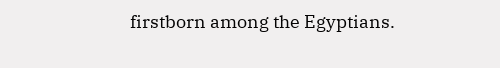firstborn among the Egyptians.